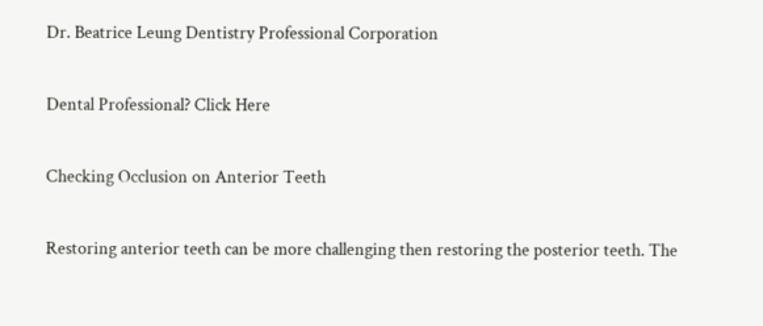Dr. Beatrice Leung Dentistry Professional Corporation

Dental Professional? Click Here

Checking Occlusion on Anterior Teeth

Restoring anterior teeth can be more challenging then restoring the posterior teeth. The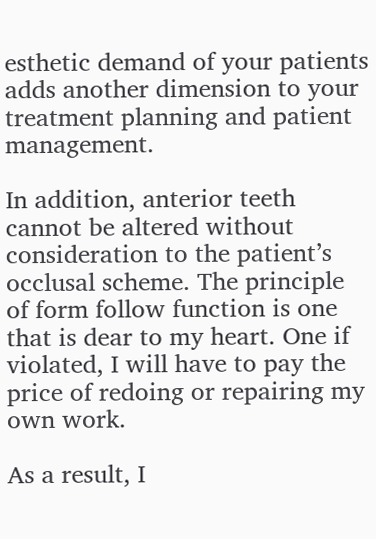esthetic demand of your patients adds another dimension to your treatment planning and patient management.

In addition, anterior teeth cannot be altered without consideration to the patient’s occlusal scheme. The principle of form follow function is one that is dear to my heart. One if violated, I will have to pay the price of redoing or repairing my own work.

As a result, I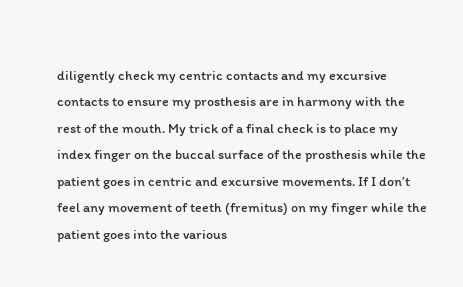diligently check my centric contacts and my excursive contacts to ensure my prosthesis are in harmony with the rest of the mouth. My trick of a final check is to place my index finger on the buccal surface of the prosthesis while the patient goes in centric and excursive movements. If I don’t feel any movement of teeth (fremitus) on my finger while the patient goes into the various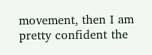movement, then I am pretty confident the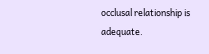occlusal relationship is adequate.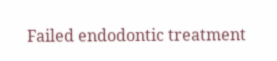Failed endodontic treatment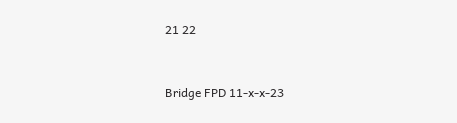21 22


Bridge FPD 11-x-x-23